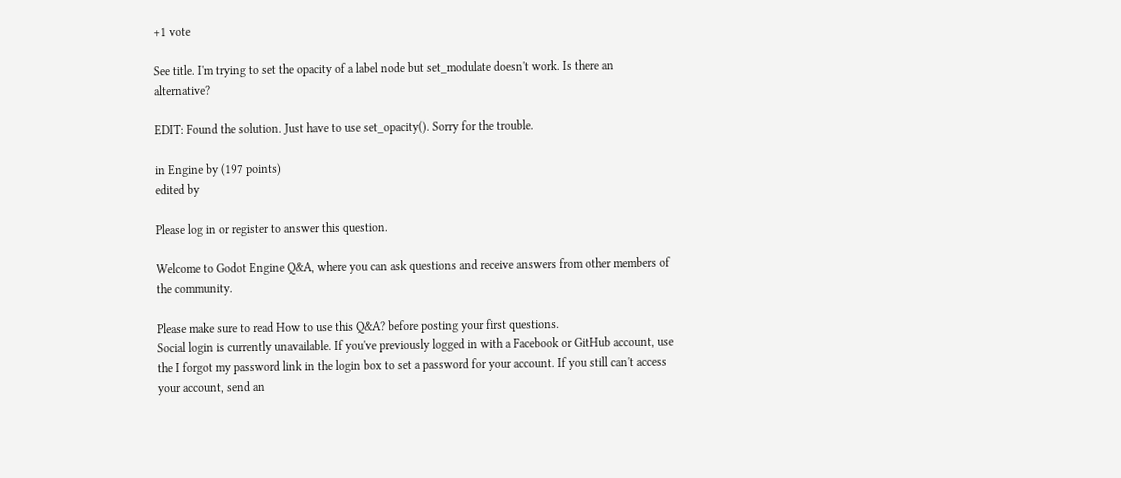+1 vote

See title. I'm trying to set the opacity of a label node but set_modulate doesn't work. Is there an alternative?

EDIT: Found the solution. Just have to use set_opacity(). Sorry for the trouble.

in Engine by (197 points)
edited by

Please log in or register to answer this question.

Welcome to Godot Engine Q&A, where you can ask questions and receive answers from other members of the community.

Please make sure to read How to use this Q&A? before posting your first questions.
Social login is currently unavailable. If you've previously logged in with a Facebook or GitHub account, use the I forgot my password link in the login box to set a password for your account. If you still can't access your account, send an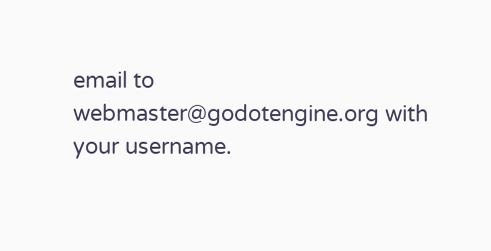email to webmaster@godotengine.org with your username.